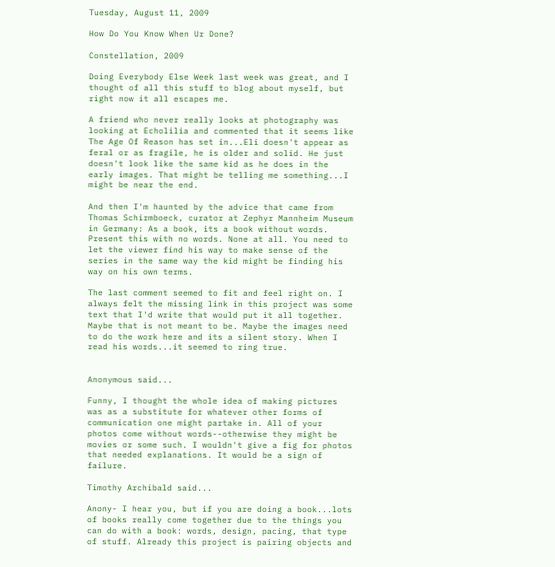Tuesday, August 11, 2009

How Do You Know When Ur Done?

Constellation, 2009

Doing Everybody Else Week last week was great, and I thought of all this stuff to blog about myself, but right now it all escapes me.

A friend who never really looks at photography was looking at Echolilia and commented that it seems like The Age Of Reason has set in...Eli doesn't appear as feral or as fragile, he is older and solid. He just doesn't look like the same kid as he does in the early images. That might be telling me something...I might be near the end.

And then I'm haunted by the advice that came from Thomas Schirmboeck, curator at Zephyr Mannheim Museum in Germany: As a book, its a book without words. Present this with no words. None at all. You need to let the viewer find his way to make sense of the series in the same way the kid might be finding his way on his own terms.

The last comment seemed to fit and feel right on. I always felt the missing link in this project was some text that I'd write that would put it all together. Maybe that is not meant to be. Maybe the images need to do the work here and its a silent story. When I read his words...it seemed to ring true.


Anonymous said...

Funny, I thought the whole idea of making pictures was as a substitute for whatever other forms of communication one might partake in. All of your photos come without words--otherwise they might be movies or some such. I wouldn't give a fig for photos that needed explanations. It would be a sign of failure.

Timothy Archibald said...

Anony- I hear you, but if you are doing a book...lots of books really come together due to the things you can do with a book: words, design, pacing, that type of stuff. Already this project is pairing objects and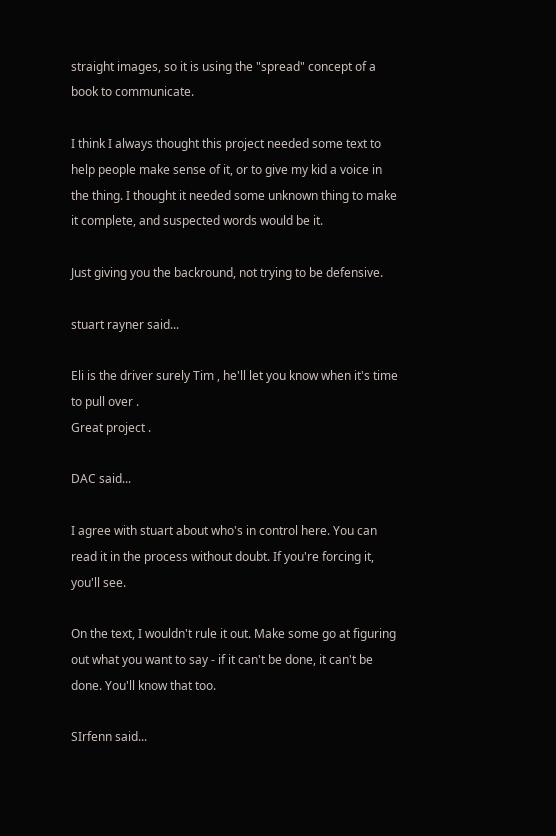straight images, so it is using the "spread" concept of a book to communicate.

I think I always thought this project needed some text to help people make sense of it, or to give my kid a voice in the thing. I thought it needed some unknown thing to make it complete, and suspected words would be it.

Just giving you the backround, not trying to be defensive.

stuart rayner said...

Eli is the driver surely Tim , he'll let you know when it's time to pull over .
Great project .

DAC said...

I agree with stuart about who's in control here. You can read it in the process without doubt. If you're forcing it, you'll see.

On the text, I wouldn't rule it out. Make some go at figuring out what you want to say - if it can't be done, it can't be done. You'll know that too.

SIrfenn said...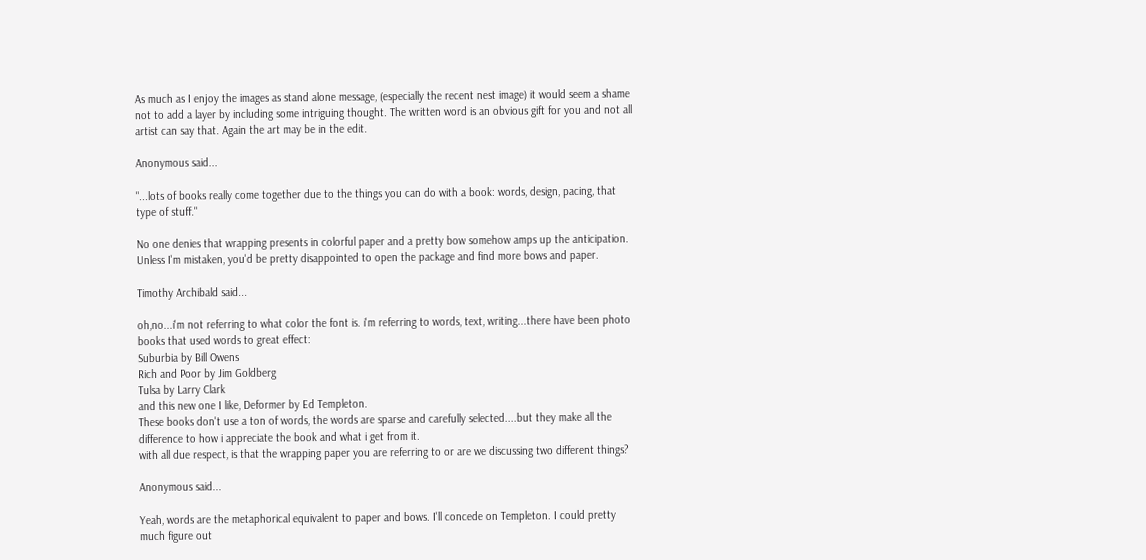As much as I enjoy the images as stand alone message, (especially the recent nest image) it would seem a shame not to add a layer by including some intriguing thought. The written word is an obvious gift for you and not all artist can say that. Again the art may be in the edit.

Anonymous said...

"...lots of books really come together due to the things you can do with a book: words, design, pacing, that type of stuff."

No one denies that wrapping presents in colorful paper and a pretty bow somehow amps up the anticipation. Unless I'm mistaken, you'd be pretty disappointed to open the package and find more bows and paper.

Timothy Archibald said...

oh,no...i'm not referring to what color the font is. i'm referring to words, text, writing...there have been photo books that used words to great effect:
Suburbia by Bill Owens
Rich and Poor by Jim Goldberg
Tulsa by Larry Clark
and this new one I like, Deformer by Ed Templeton.
These books don't use a ton of words, the words are sparse and carefully selected....but they make all the difference to how i appreciate the book and what i get from it.
with all due respect, is that the wrapping paper you are referring to or are we discussing two different things?

Anonymous said...

Yeah, words are the metaphorical equivalent to paper and bows. I'll concede on Templeton. I could pretty much figure out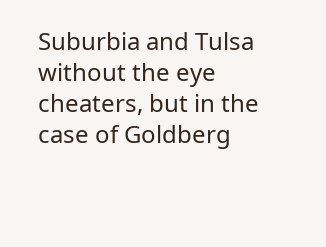Suburbia and Tulsa without the eye cheaters, but in the case of Goldberg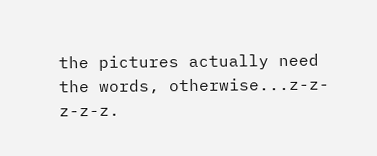the pictures actually need the words, otherwise...z-z-z-z-z.